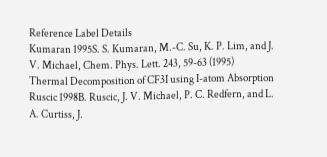Reference Label Details
Kumaran 1995S. S. Kumaran, M.-C. Su, K. P. Lim, and J. V. Michael, Chem. Phys. Lett. 243, 59-63 (1995)
Thermal Decomposition of CF3I using I-atom Absorption
Ruscic 1998B. Ruscic, J. V. Michael, P. C. Redfern, and L. A. Curtiss, J.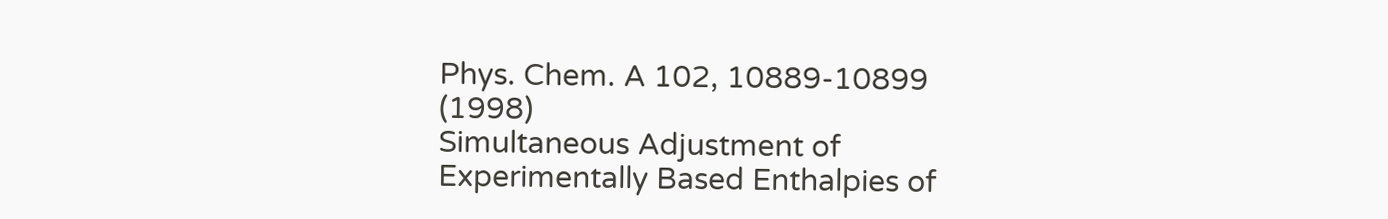Phys. Chem. A 102, 10889-10899 (1998)
Simultaneous Adjustment of Experimentally Based Enthalpies of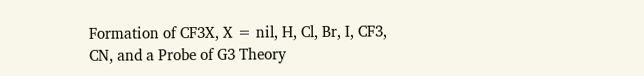Formation of CF3X, X = nil, H, Cl, Br, I, CF3, CN, and a Probe of G3 Theory